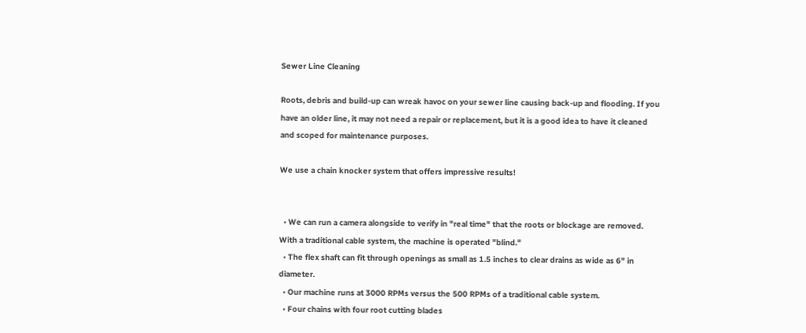Sewer Line Cleaning

Roots, debris and build-up can wreak havoc on your sewer line causing back-up and flooding. If you have an older line, it may not need a repair or replacement, but it is a good idea to have it cleaned and scoped for maintenance purposes.

We use a chain knocker system that offers impressive results!


  • We can run a camera alongside to verify in "real time" that the roots or blockage are removed. With a traditional cable system, the machine is operated "blind."
  • The flex shaft can fit through openings as small as 1.5 inches to clear drains as wide as 6" in diameter.
  • Our machine runs at 3000 RPMs versus the 500 RPMs of a traditional cable system.
  • Four chains with four root cutting blades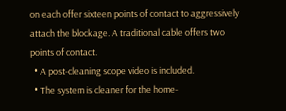on each offer sixteen points of contact to aggressively attach the blockage. A traditional cable offers two points of contact.
  • A post-cleaning scope video is included.
  • The system is cleaner for the home-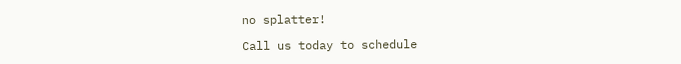no splatter!

Call us today to schedule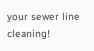your sewer line cleaning!